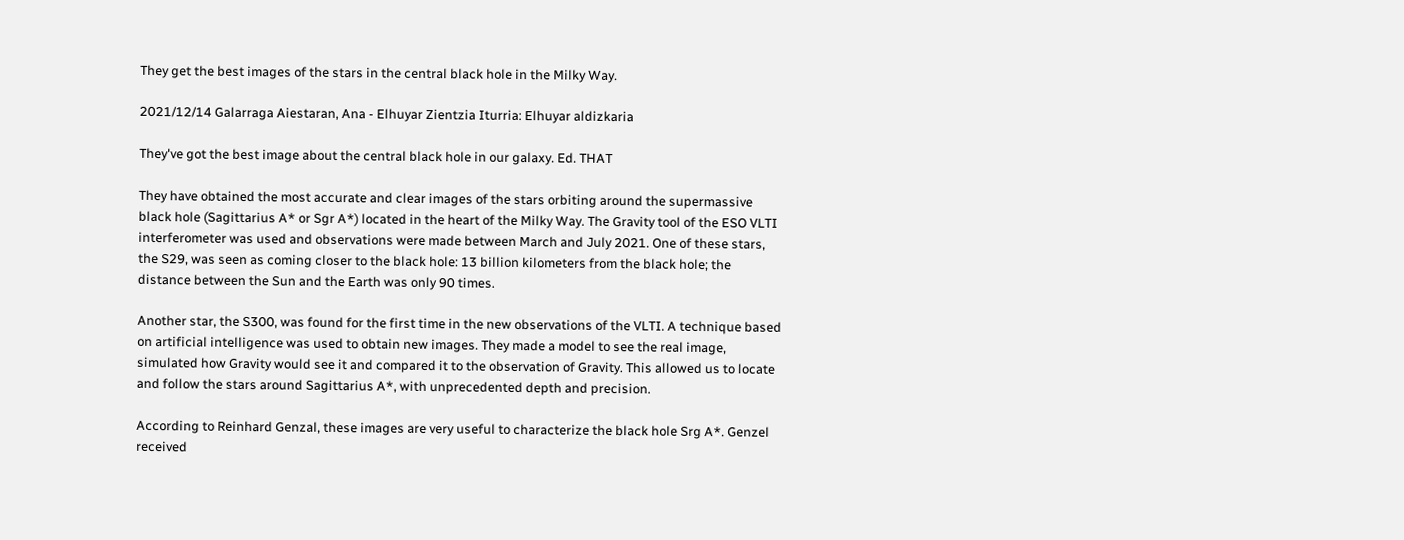They get the best images of the stars in the central black hole in the Milky Way.

2021/12/14 Galarraga Aiestaran, Ana - Elhuyar Zientzia Iturria: Elhuyar aldizkaria

They've got the best image about the central black hole in our galaxy. Ed. THAT

They have obtained the most accurate and clear images of the stars orbiting around the supermassive black hole (Sagittarius A* or Sgr A*) located in the heart of the Milky Way. The Gravity tool of the ESO VLTI interferometer was used and observations were made between March and July 2021. One of these stars, the S29, was seen as coming closer to the black hole: 13 billion kilometers from the black hole; the distance between the Sun and the Earth was only 90 times.

Another star, the S300, was found for the first time in the new observations of the VLTI. A technique based on artificial intelligence was used to obtain new images. They made a model to see the real image, simulated how Gravity would see it and compared it to the observation of Gravity. This allowed us to locate and follow the stars around Sagittarius A*, with unprecedented depth and precision.

According to Reinhard Genzal, these images are very useful to characterize the black hole Srg A*. Genzel received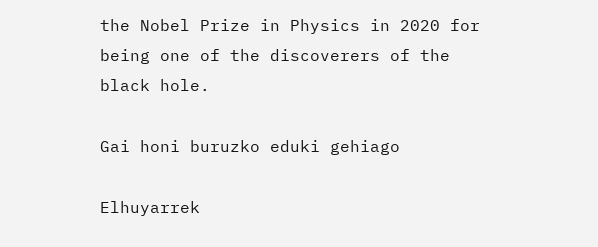the Nobel Prize in Physics in 2020 for being one of the discoverers of the black hole.

Gai honi buruzko eduki gehiago

Elhuyarrek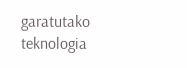garatutako teknologia